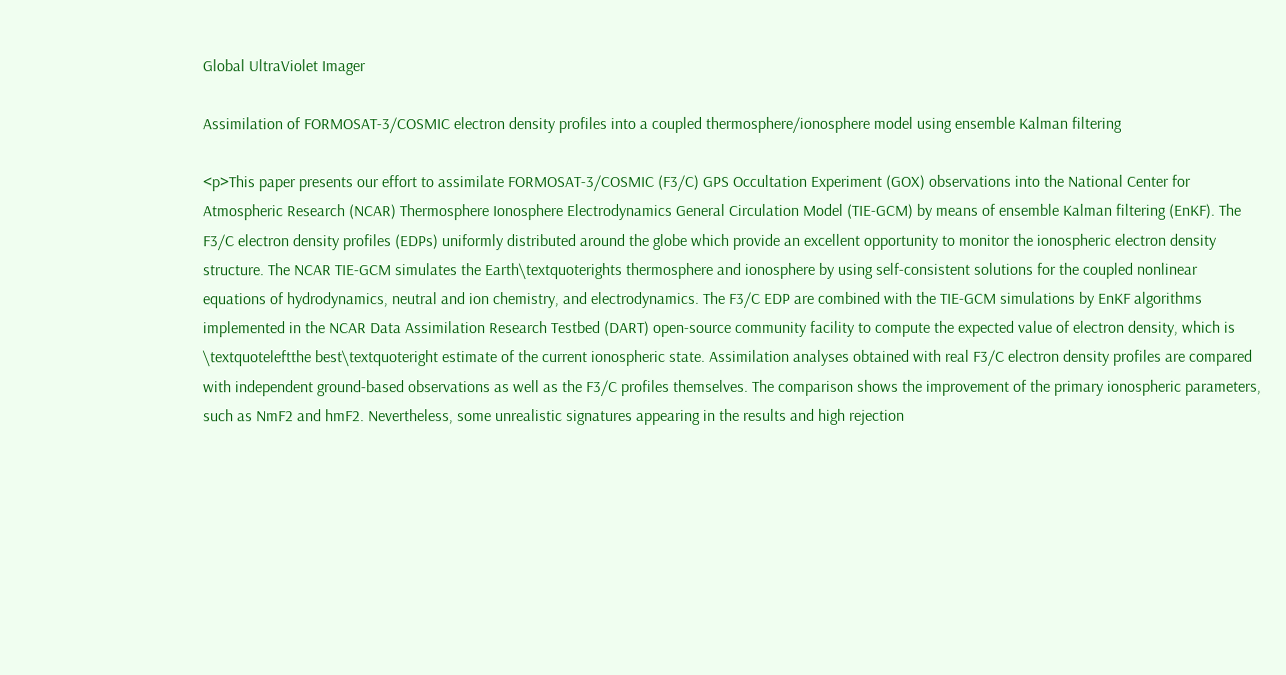Global UltraViolet Imager

Assimilation of FORMOSAT-3/COSMIC electron density profiles into a coupled thermosphere/ionosphere model using ensemble Kalman filtering

<p>This paper presents our effort to assimilate FORMOSAT-3/COSMIC (F3/C) GPS Occultation Experiment (GOX) observations into the National Center for Atmospheric Research (NCAR) Thermosphere Ionosphere Electrodynamics General Circulation Model (TIE-GCM) by means of ensemble Kalman filtering (EnKF). The F3/C electron density profiles (EDPs) uniformly distributed around the globe which provide an excellent opportunity to monitor the ionospheric electron density structure. The NCAR TIE-GCM simulates the Earth\textquoterights thermosphere and ionosphere by using self-consistent solutions for the coupled nonlinear equations of hydrodynamics, neutral and ion chemistry, and electrodynamics. The F3/C EDP are combined with the TIE-GCM simulations by EnKF algorithms implemented in the NCAR Data Assimilation Research Testbed (DART) open-source community facility to compute the expected value of electron density, which is \textquoteleftthe best\textquoteright estimate of the current ionospheric state. Assimilation analyses obtained with real F3/C electron density profiles are compared with independent ground-based observations as well as the F3/C profiles themselves. The comparison shows the improvement of the primary ionospheric parameters, such as NmF2 and hmF2. Nevertheless, some unrealistic signatures appearing in the results and high rejection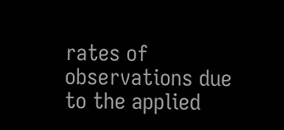rates of observations due to the applied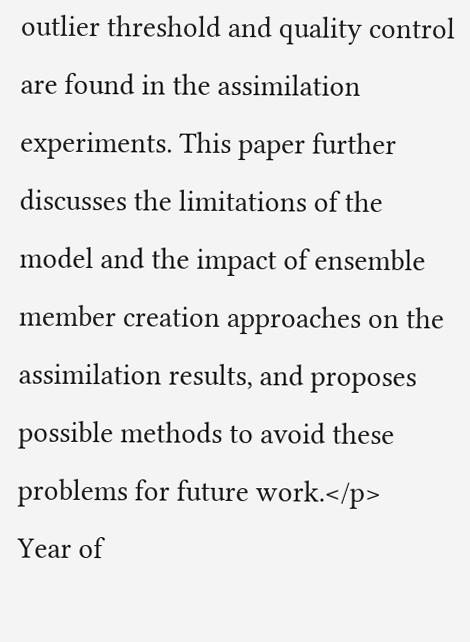outlier threshold and quality control are found in the assimilation experiments. This paper further discusses the limitations of the model and the impact of ensemble member creation approaches on the assimilation results, and proposes possible methods to avoid these problems for future work.</p>
Year of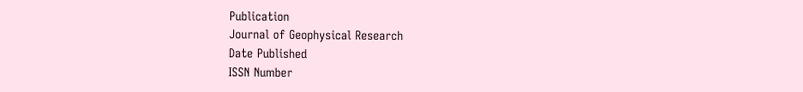Publication
Journal of Geophysical Research
Date Published
ISSN Number